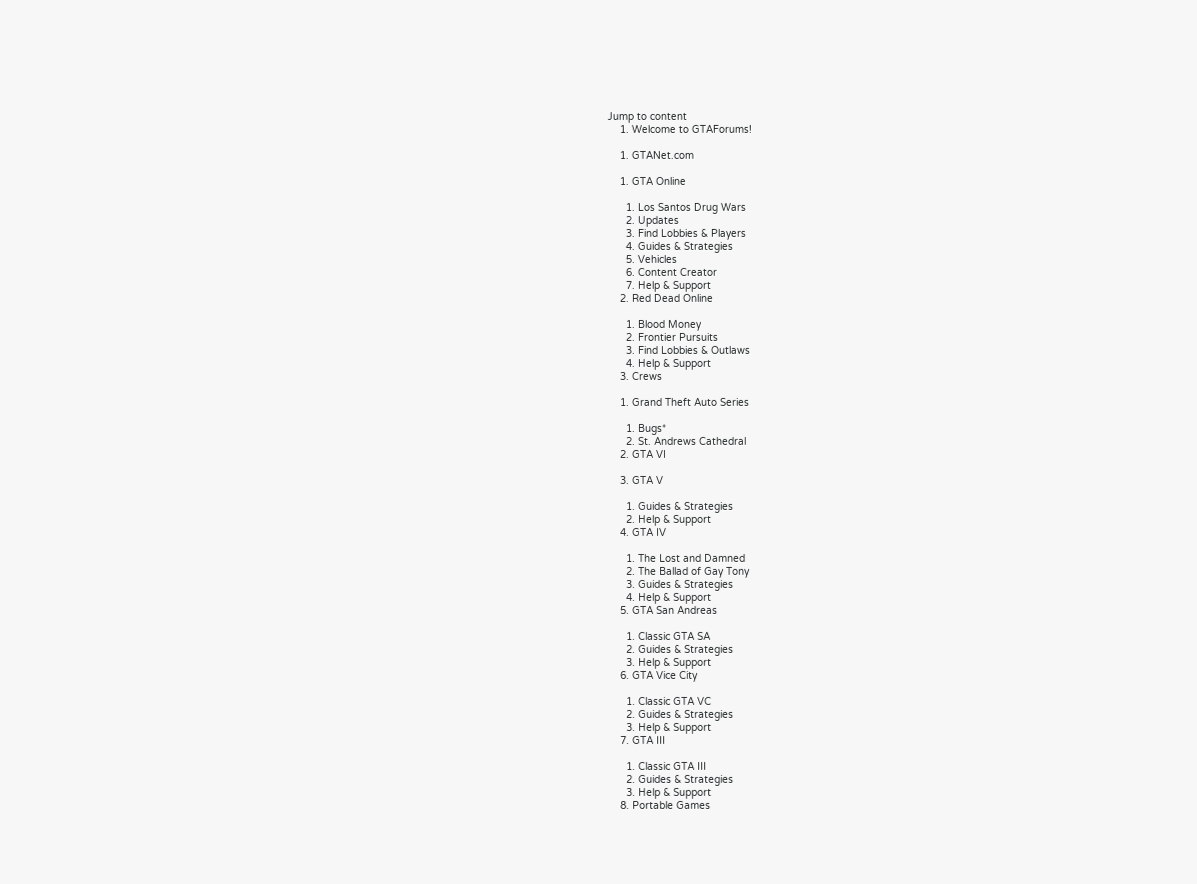Jump to content
    1. Welcome to GTAForums!

    1. GTANet.com

    1. GTA Online

      1. Los Santos Drug Wars
      2. Updates
      3. Find Lobbies & Players
      4. Guides & Strategies
      5. Vehicles
      6. Content Creator
      7. Help & Support
    2. Red Dead Online

      1. Blood Money
      2. Frontier Pursuits
      3. Find Lobbies & Outlaws
      4. Help & Support
    3. Crews

    1. Grand Theft Auto Series

      1. Bugs*
      2. St. Andrews Cathedral
    2. GTA VI

    3. GTA V

      1. Guides & Strategies
      2. Help & Support
    4. GTA IV

      1. The Lost and Damned
      2. The Ballad of Gay Tony
      3. Guides & Strategies
      4. Help & Support
    5. GTA San Andreas

      1. Classic GTA SA
      2. Guides & Strategies
      3. Help & Support
    6. GTA Vice City

      1. Classic GTA VC
      2. Guides & Strategies
      3. Help & Support
    7. GTA III

      1. Classic GTA III
      2. Guides & Strategies
      3. Help & Support
    8. Portable Games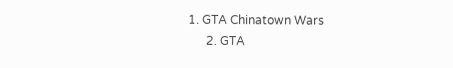1. GTA Chinatown Wars
      2. GTA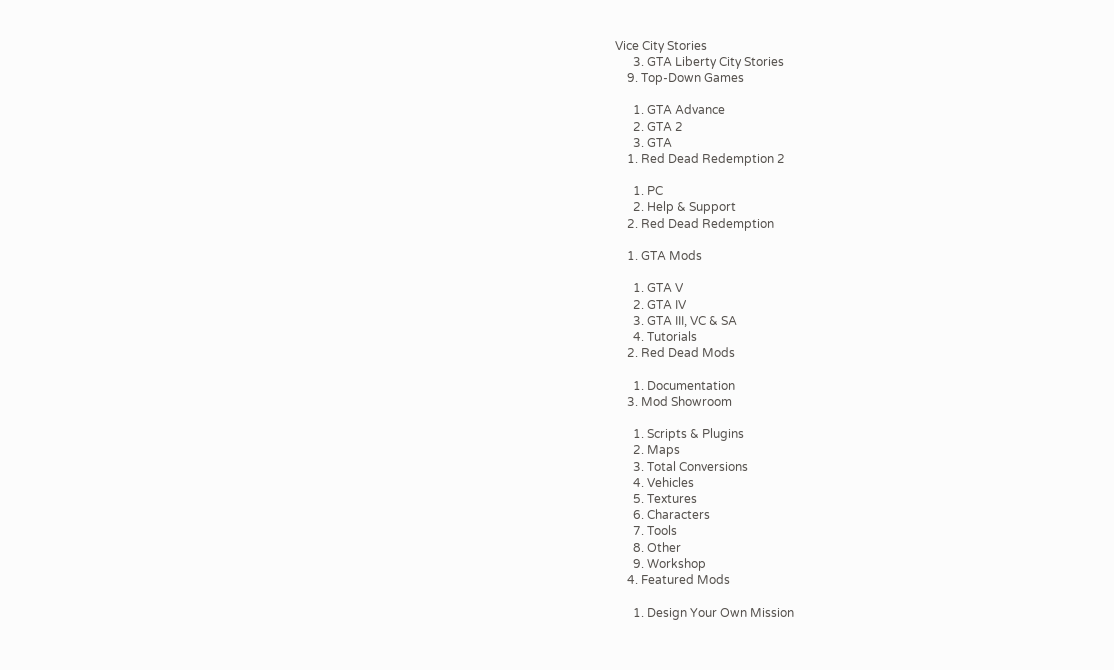Vice City Stories
      3. GTA Liberty City Stories
    9. Top-Down Games

      1. GTA Advance
      2. GTA 2
      3. GTA
    1. Red Dead Redemption 2

      1. PC
      2. Help & Support
    2. Red Dead Redemption

    1. GTA Mods

      1. GTA V
      2. GTA IV
      3. GTA III, VC & SA
      4. Tutorials
    2. Red Dead Mods

      1. Documentation
    3. Mod Showroom

      1. Scripts & Plugins
      2. Maps
      3. Total Conversions
      4. Vehicles
      5. Textures
      6. Characters
      7. Tools
      8. Other
      9. Workshop
    4. Featured Mods

      1. Design Your Own Mission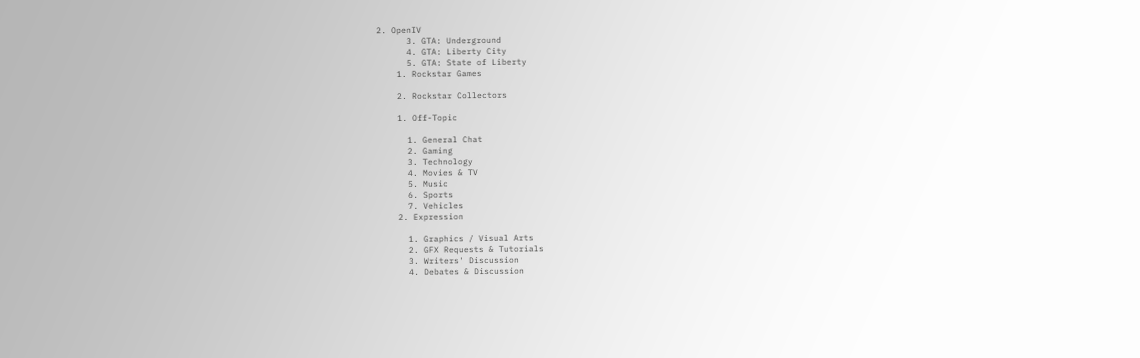2. OpenIV
      3. GTA: Underground
      4. GTA: Liberty City
      5. GTA: State of Liberty
    1. Rockstar Games

    2. Rockstar Collectors

    1. Off-Topic

      1. General Chat
      2. Gaming
      3. Technology
      4. Movies & TV
      5. Music
      6. Sports
      7. Vehicles
    2. Expression

      1. Graphics / Visual Arts
      2. GFX Requests & Tutorials
      3. Writers' Discussion
      4. Debates & Discussion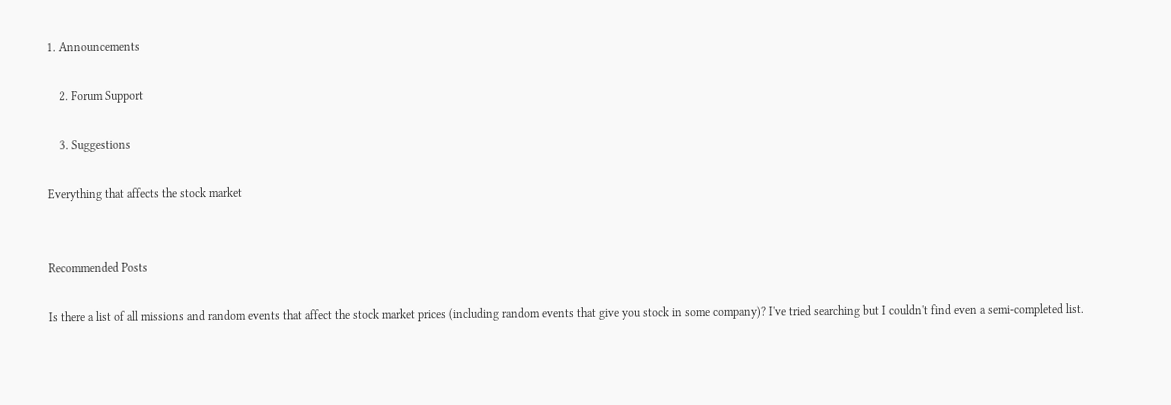1. Announcements

    2. Forum Support

    3. Suggestions

Everything that affects the stock market


Recommended Posts

Is there a list of all missions and random events that affect the stock market prices (including random events that give you stock in some company)? I've tried searching but I couldn't find even a semi-completed list.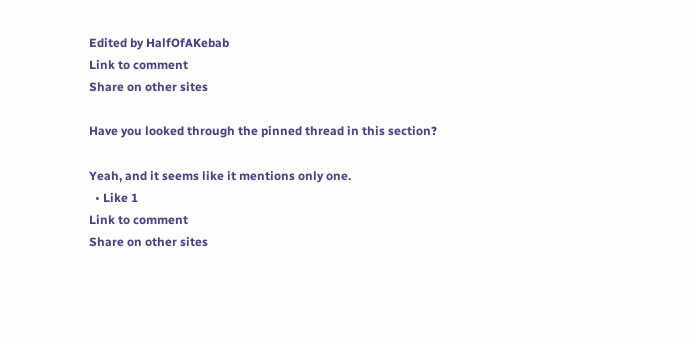Edited by HalfOfAKebab
Link to comment
Share on other sites

Have you looked through the pinned thread in this section?

Yeah, and it seems like it mentions only one.
  • Like 1
Link to comment
Share on other sites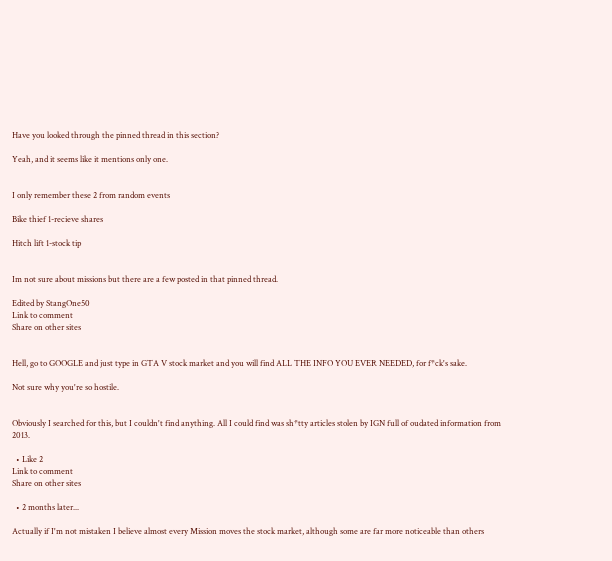Have you looked through the pinned thread in this section?

Yeah, and it seems like it mentions only one.


I only remember these 2 from random events

Bike thief 1-recieve shares

Hitch lift 1-stock tip


Im not sure about missions but there are a few posted in that pinned thread.

Edited by StangOne50
Link to comment
Share on other sites


Hell, go to GOOGLE and just type in GTA V stock market and you will find ALL THE INFO YOU EVER NEEDED, for f*ck's sake.

Not sure why you're so hostile.


Obviously I searched for this, but I couldn't find anything. All I could find was sh*tty articles stolen by IGN full of oudated information from 2013.

  • Like 2
Link to comment
Share on other sites

  • 2 months later...

Actually if I'm not mistaken I believe almost every Mission moves the stock market, although some are far more noticeable than others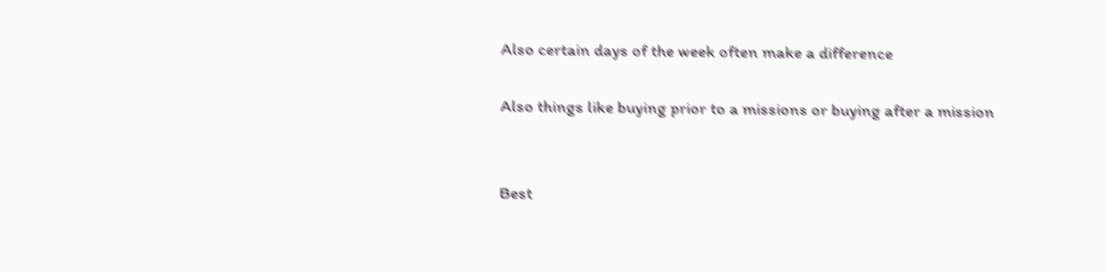Also certain days of the week often make a difference

Also things like buying prior to a missions or buying after a mission


Best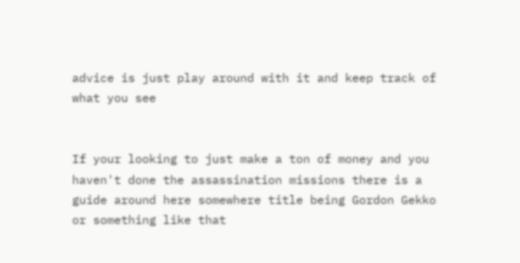advice is just play around with it and keep track of what you see


If your looking to just make a ton of money and you haven't done the assassination missions there is a guide around here somewhere title being Gordon Gekko or something like that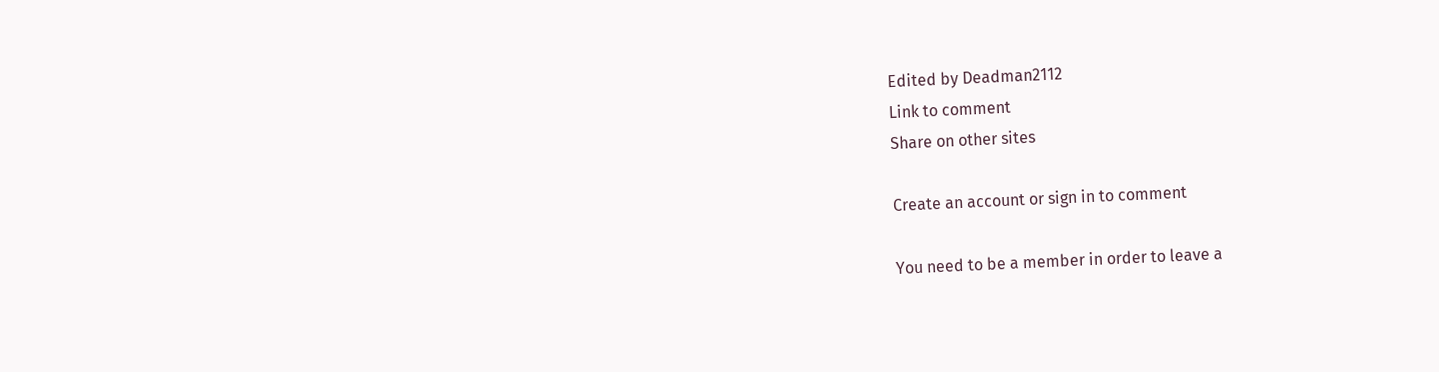Edited by Deadman2112
Link to comment
Share on other sites

Create an account or sign in to comment

You need to be a member in order to leave a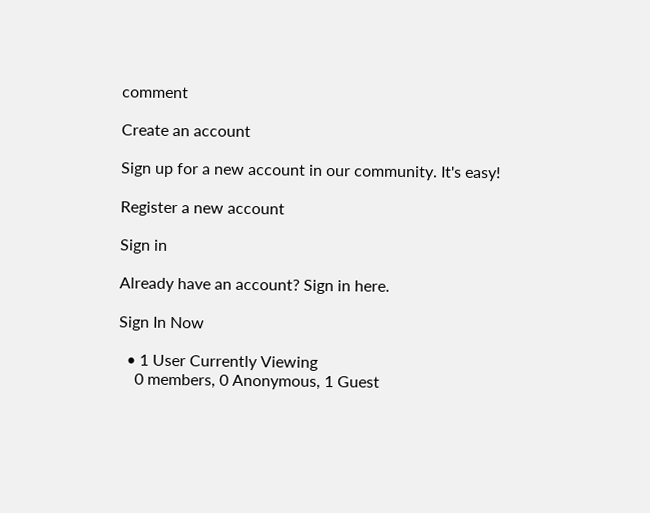comment

Create an account

Sign up for a new account in our community. It's easy!

Register a new account

Sign in

Already have an account? Sign in here.

Sign In Now

  • 1 User Currently Viewing
    0 members, 0 Anonymous, 1 Guest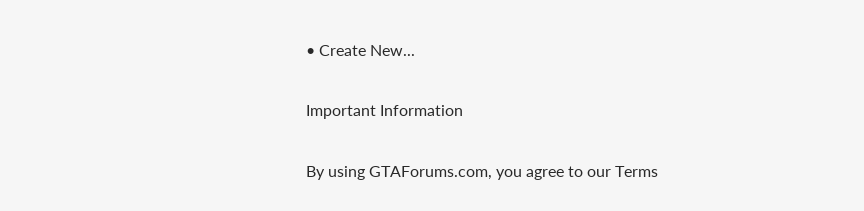• Create New...

Important Information

By using GTAForums.com, you agree to our Terms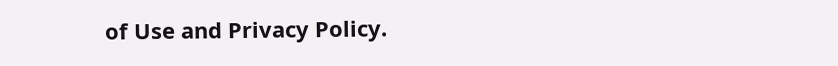of Use and Privacy Policy.